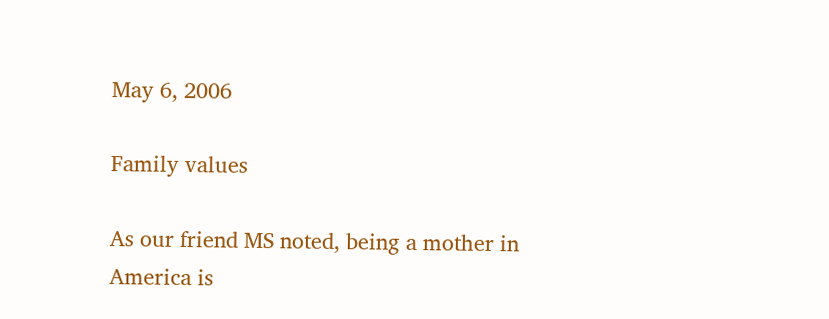May 6, 2006

Family values

As our friend MS noted, being a mother in America is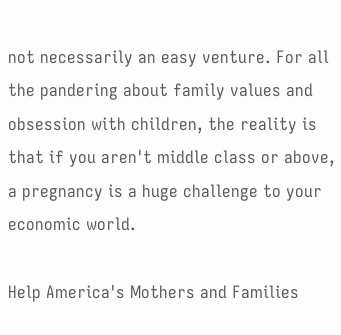not necessarily an easy venture. For all the pandering about family values and obsession with children, the reality is that if you aren't middle class or above, a pregnancy is a huge challenge to your economic world.

Help America's Mothers and Families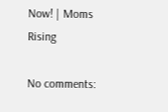Now! | Moms Rising

No comments: